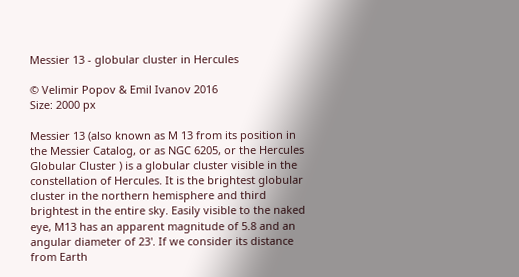Messier 13 - globular cluster in Hercules

© Velimir Popov & Emil Ivanov 2016
Size: 2000 px

Messier 13 (also known as M 13 from its position in the Messier Catalog, or as NGC 6205, or the Hercules Globular Cluster ) is a globular cluster visible in the constellation of Hercules. It is the brightest globular cluster in the northern hemisphere and third brightest in the entire sky. Easily visible to the naked eye, M13 has an apparent magnitude of 5.8 and an angular diameter of 23'. If we consider its distance from Earth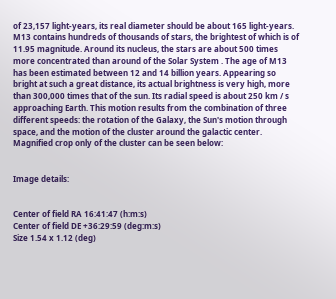of 23,157 light-years, its real diameter should be about 165 light-years. M13 contains hundreds of thousands of stars, the brightest of which is of 11.95 magnitude. Around its nucleus, the stars are about 500 times more concentrated than around of the Solar System . The age of M13 has been estimated between 12 and 14 billion years. Appearing so bright at such a great distance, its actual brightness is very high, more than 300,000 times that of the sun. Its radial speed is about 250 km / s approaching Earth. This motion results from the combination of three different speeds: the rotation of the Galaxy, the Sun's motion through space, and the motion of the cluster around the galactic center. Magnified crop only of the cluster can be seen below:


Image details:


Center of field RA 16:41:47 (h:m:s)
Center of field DE +36:29:59 (deg:m:s)
Size 1.54 x 1.12 (deg)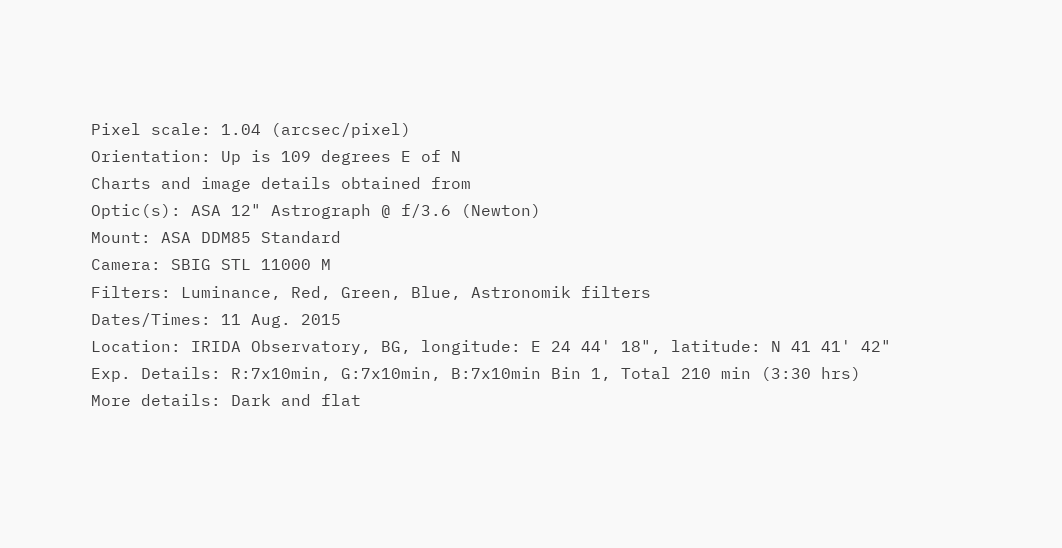Pixel scale: 1.04 (arcsec/pixel)
Orientation: Up is 109 degrees E of N
Charts and image details obtained from
Optic(s): ASA 12" Astrograph @ f/3.6 (Newton)
Mount: ASA DDM85 Standard
Camera: SBIG STL 11000 M
Filters: Luminance, Red, Green, Blue, Astronomik filters
Dates/Times: 11 Aug. 2015
Location: IRIDA Observatory, BG, longitude: E 24 44' 18", latitude: N 41 41' 42"
Exp. Details: R:7x10min, G:7x10min, B:7x10min Bin 1, Total 210 min (3:30 hrs)
More details: Dark and flat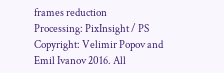frames reduction
Processing: PixInsight / PS
Copyright: Velimir Popov and Emil Ivanov 2016. All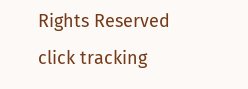Rights Reserved
click tracking